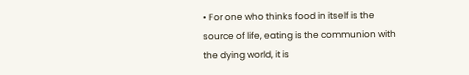• For one who thinks food in itself is the source of life, eating is the communion with the dying world, it is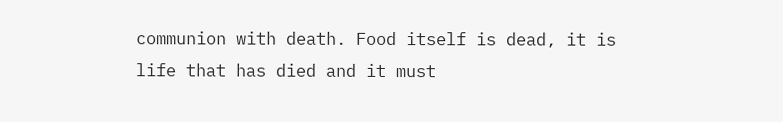communion with death. Food itself is dead, it is life that has died and it must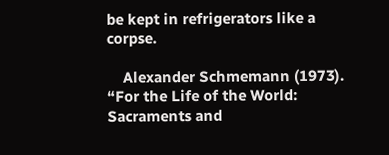be kept in refrigerators like a corpse.

    Alexander Schmemann (1973). “For the Life of the World: Sacraments and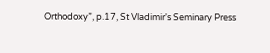Orthodoxy”, p.17, St Vladimir's Seminary Press